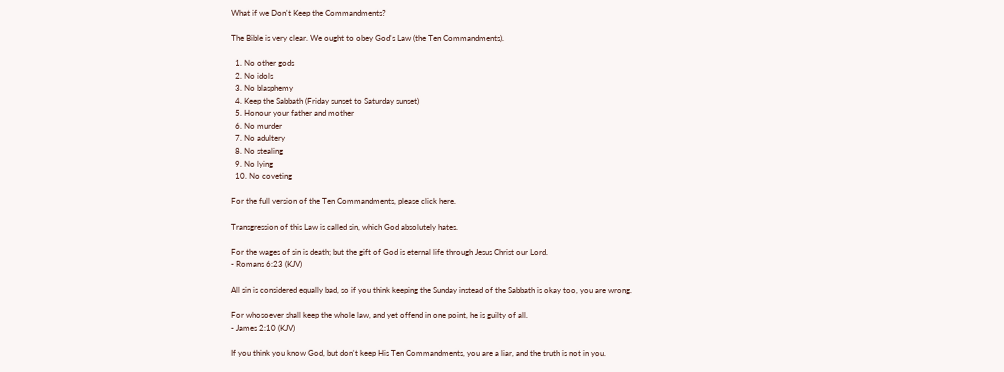What if we Don't Keep the Commandments?

The Bible is very clear. We ought to obey God's Law (the Ten Commandments).

  1. No other gods
  2. No idols
  3. No blasphemy
  4. Keep the Sabbath (Friday sunset to Saturday sunset)
  5. Honour your father and mother
  6. No murder
  7. No adultery
  8. No stealing
  9. No lying
  10. No coveting

For the full version of the Ten Commandments, please click here.

Transgression of this Law is called sin, which God absolutely hates.

For the wages of sin is death; but the gift of God is eternal life through Jesus Christ our Lord.
- Romans 6:23 (KJV)

All sin is considered equally bad, so if you think keeping the Sunday instead of the Sabbath is okay too, you are wrong.

For whosoever shall keep the whole law, and yet offend in one point, he is guilty of all.
- James 2:10 (KJV)

If you think you know God, but don't keep His Ten Commandments, you are a liar, and the truth is not in you.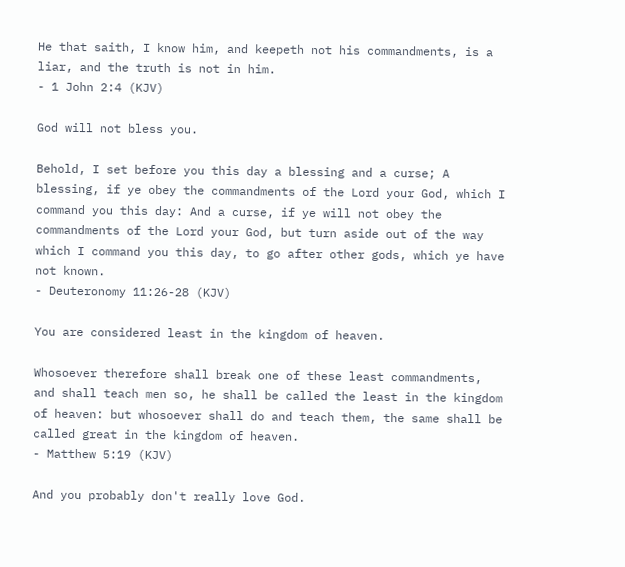He that saith, I know him, and keepeth not his commandments, is a liar, and the truth is not in him.
- 1 John 2:4 (KJV)

God will not bless you.

Behold, I set before you this day a blessing and a curse; A blessing, if ye obey the commandments of the Lord your God, which I command you this day: And a curse, if ye will not obey the commandments of the Lord your God, but turn aside out of the way which I command you this day, to go after other gods, which ye have not known.
- Deuteronomy 11:26-28 (KJV)

You are considered least in the kingdom of heaven.

Whosoever therefore shall break one of these least commandments, and shall teach men so, he shall be called the least in the kingdom of heaven: but whosoever shall do and teach them, the same shall be called great in the kingdom of heaven.
- Matthew 5:19 (KJV)

And you probably don't really love God.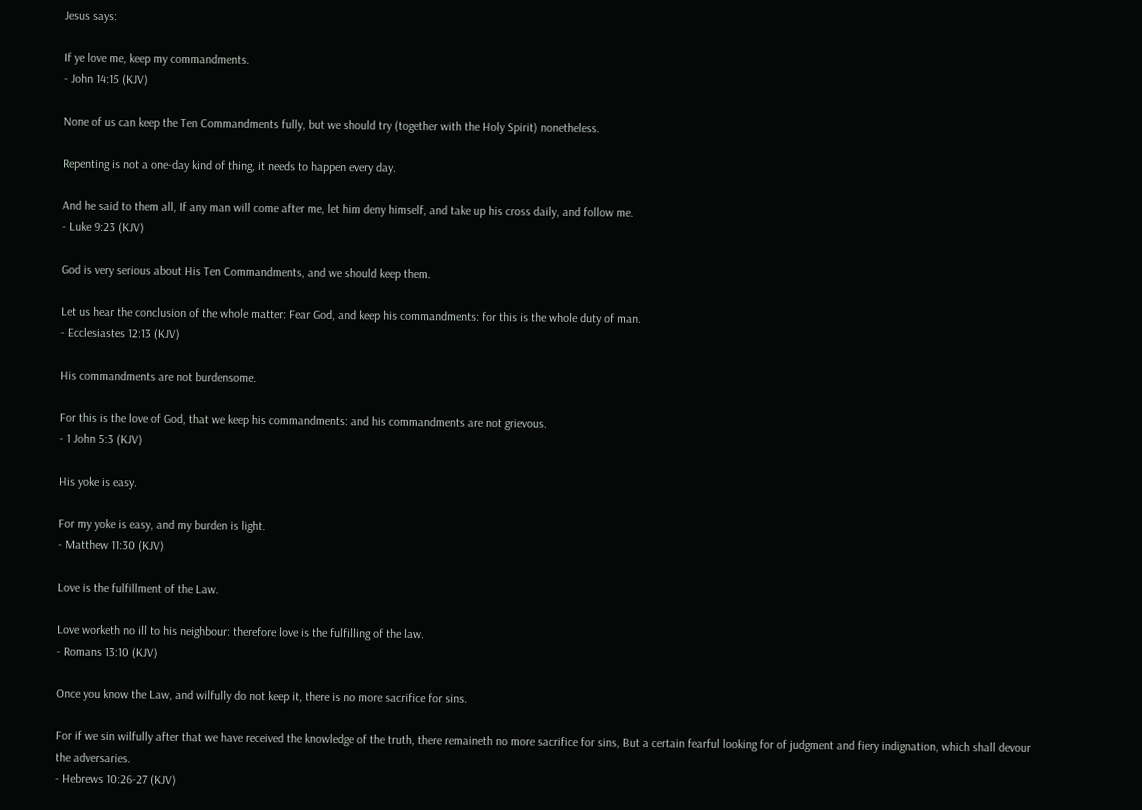Jesus says:

If ye love me, keep my commandments.
- John 14:15 (KJV)

None of us can keep the Ten Commandments fully, but we should try (together with the Holy Spirit) nonetheless.

Repenting is not a one-day kind of thing, it needs to happen every day.

And he said to them all, If any man will come after me, let him deny himself, and take up his cross daily, and follow me.
- Luke 9:23 (KJV)

God is very serious about His Ten Commandments, and we should keep them.

Let us hear the conclusion of the whole matter: Fear God, and keep his commandments: for this is the whole duty of man.
- Ecclesiastes 12:13 (KJV)

His commandments are not burdensome.

For this is the love of God, that we keep his commandments: and his commandments are not grievous.
- 1 John 5:3 (KJV)

His yoke is easy.

For my yoke is easy, and my burden is light.
- Matthew 11:30 (KJV)

Love is the fulfillment of the Law.

Love worketh no ill to his neighbour: therefore love is the fulfilling of the law.
- Romans 13:10 (KJV)

Once you know the Law, and wilfully do not keep it, there is no more sacrifice for sins.

For if we sin wilfully after that we have received the knowledge of the truth, there remaineth no more sacrifice for sins, But a certain fearful looking for of judgment and fiery indignation, which shall devour the adversaries.
- Hebrews 10:26-27 (KJV)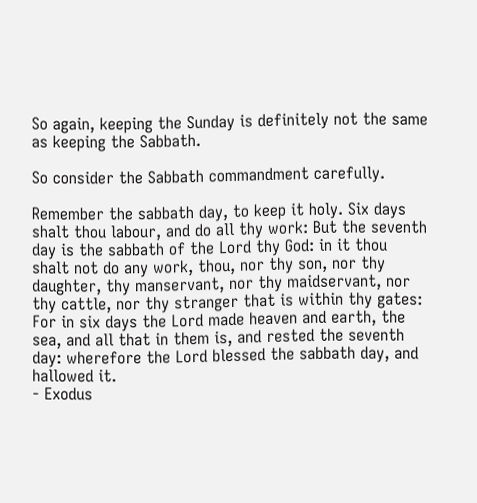So again, keeping the Sunday is definitely not the same as keeping the Sabbath.

So consider the Sabbath commandment carefully.

Remember the sabbath day, to keep it holy. Six days shalt thou labour, and do all thy work: But the seventh day is the sabbath of the Lord thy God: in it thou shalt not do any work, thou, nor thy son, nor thy daughter, thy manservant, nor thy maidservant, nor thy cattle, nor thy stranger that is within thy gates: For in six days the Lord made heaven and earth, the sea, and all that in them is, and rested the seventh day: wherefore the Lord blessed the sabbath day, and hallowed it.
- Exodus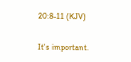20:8-11 (KJV)

It's important.